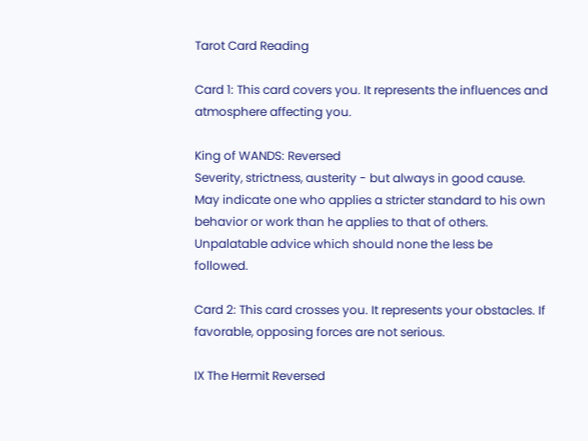Tarot Card Reading

Card 1: This card covers you. It represents the influences and atmosphere affecting you.

King of WANDS: Reversed
Severity, strictness, austerity - but always in good cause. May indicate one who applies a stricter standard to his own behavior or work than he applies to that of others. Unpalatable advice which should none the less be followed.

Card 2: This card crosses you. It represents your obstacles. If favorable, opposing forces are not serious.

IX The Hermit Reversed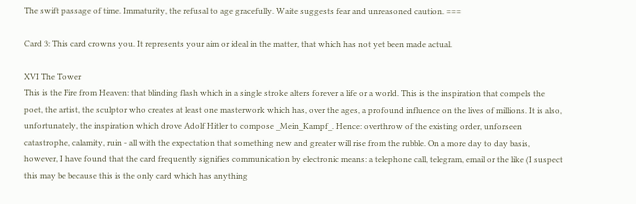The swift passage of time. Immaturity, the refusal to age gracefully. Waite suggests fear and unreasoned caution. ===

Card 3: This card crowns you. It represents your aim or ideal in the matter, that which has not yet been made actual.

XVI The Tower
This is the Fire from Heaven: that blinding flash which in a single stroke alters forever a life or a world. This is the inspiration that compels the poet, the artist, the sculptor who creates at least one masterwork which has, over the ages, a profound influence on the lives of millions. It is also, unfortunately, the inspiration which drove Adolf Hitler to compose _Mein_Kampf_. Hence: overthrow of the existing order, unforseen catastrophe, calamity, ruin - all with the expectation that something new and greater will rise from the rubble. On a more day to day basis, however, I have found that the card frequently signifies communication by electronic means: a telephone call, telegram, email or the like (I suspect this may be because this is the only card which has anything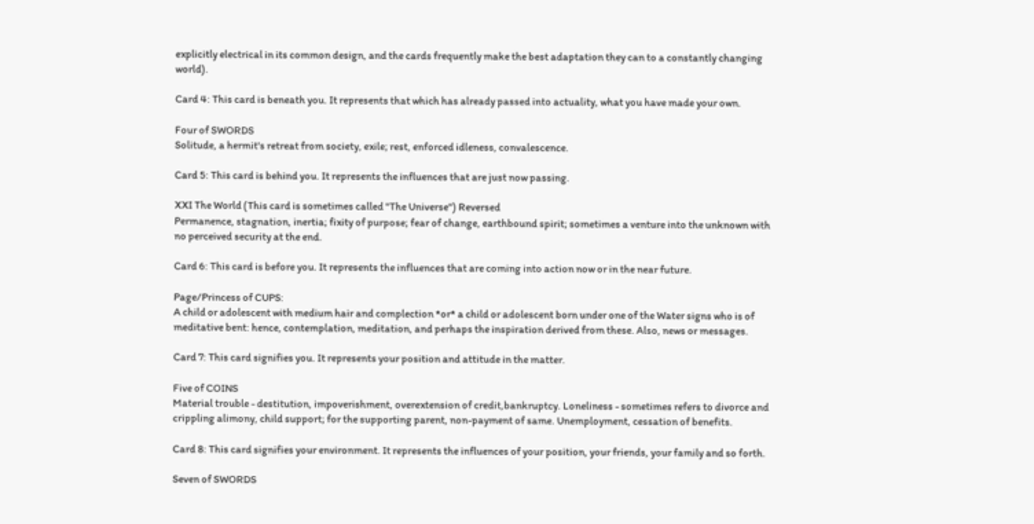explicitly electrical in its common design, and the cards frequently make the best adaptation they can to a constantly changing world).

Card 4: This card is beneath you. It represents that which has already passed into actuality, what you have made your own.

Four of SWORDS
Solitude, a hermit's retreat from society, exile; rest, enforced idleness, convalescence.

Card 5: This card is behind you. It represents the influences that are just now passing.

XXI The World (This card is sometimes called "The Universe") Reversed
Permanence, stagnation, inertia; fixity of purpose; fear of change, earthbound spirit; sometimes a venture into the unknown with no perceived security at the end.

Card 6: This card is before you. It represents the influences that are coming into action now or in the near future.

Page/Princess of CUPS:
A child or adolescent with medium hair and complection *or* a child or adolescent born under one of the Water signs who is of meditative bent: hence, contemplation, meditation, and perhaps the inspiration derived from these. Also, news or messages.

Card 7: This card signifies you. It represents your position and attitude in the matter.

Five of COINS
Material trouble - destitution, impoverishment, overextension of credit,bankruptcy. Loneliness - sometimes refers to divorce and crippling alimony, child support; for the supporting parent, non-payment of same. Unemployment, cessation of benefits.

Card 8: This card signifies your environment. It represents the influences of your position, your friends, your family and so forth.

Seven of SWORDS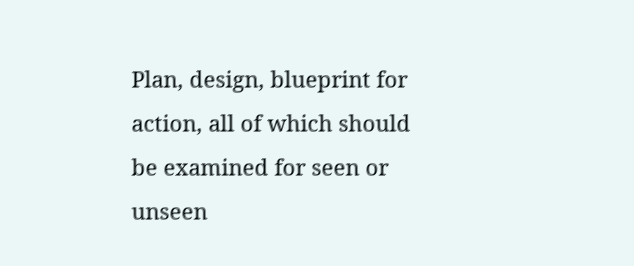Plan, design, blueprint for action, all of which should be examined for seen or unseen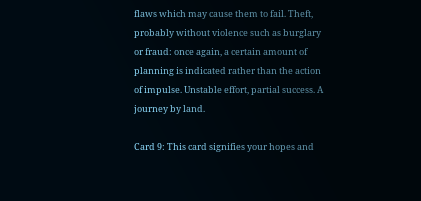flaws which may cause them to fail. Theft, probably without violence such as burglary or fraud: once again, a certain amount of planning is indicated rather than the action of impulse. Unstable effort, partial success. A journey by land.

Card 9: This card signifies your hopes and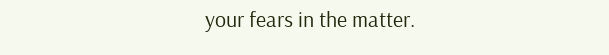your fears in the matter.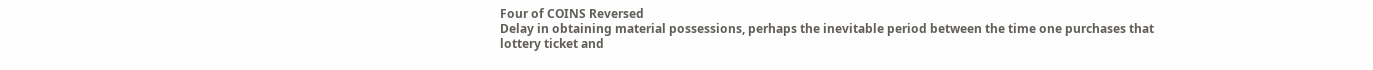Four of COINS Reversed
Delay in obtaining material possessions, perhaps the inevitable period between the time one purchases that lottery ticket and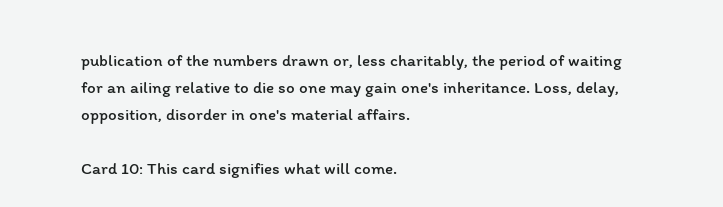publication of the numbers drawn or, less charitably, the period of waiting for an ailing relative to die so one may gain one's inheritance. Loss, delay, opposition, disorder in one's material affairs.

Card 10: This card signifies what will come.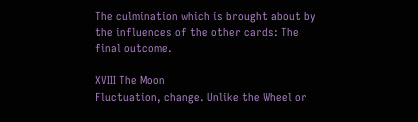The culmination which is brought about by the influences of the other cards: The final outcome.

XVIII The Moon
Fluctuation, change. Unlike the Wheel or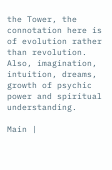the Tower, the connotation here is of evolution rather than revolution. Also, imagination, intuition, dreams, growth of psychic power and spiritual understanding.

Main |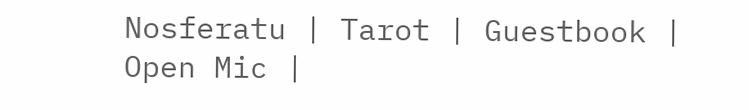Nosferatu | Tarot | Guestbook | Open Mic |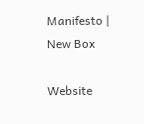Manifesto | New Box

Website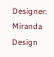Designer: Miranda Design